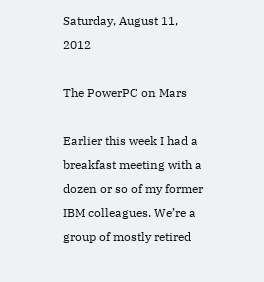Saturday, August 11, 2012

The PowerPC on Mars

Earlier this week I had a breakfast meeting with a dozen or so of my former IBM colleagues. We’re a group of mostly retired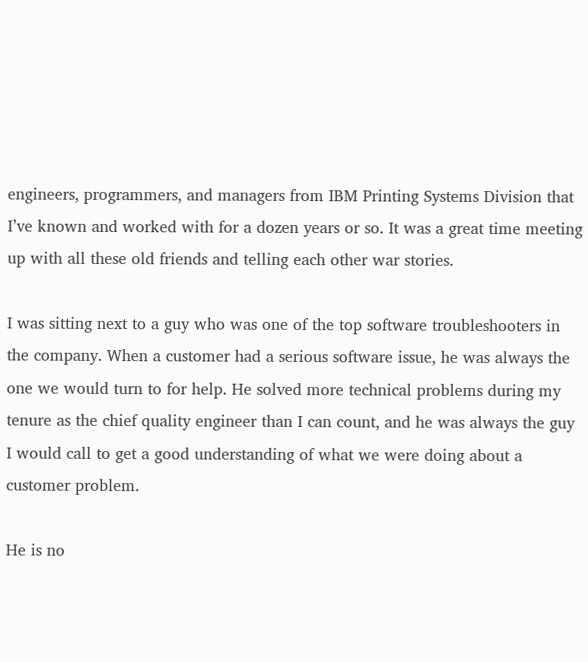engineers, programmers, and managers from IBM Printing Systems Division that I’ve known and worked with for a dozen years or so. It was a great time meeting up with all these old friends and telling each other war stories.

I was sitting next to a guy who was one of the top software troubleshooters in the company. When a customer had a serious software issue, he was always the one we would turn to for help. He solved more technical problems during my tenure as the chief quality engineer than I can count, and he was always the guy I would call to get a good understanding of what we were doing about a customer problem.

He is no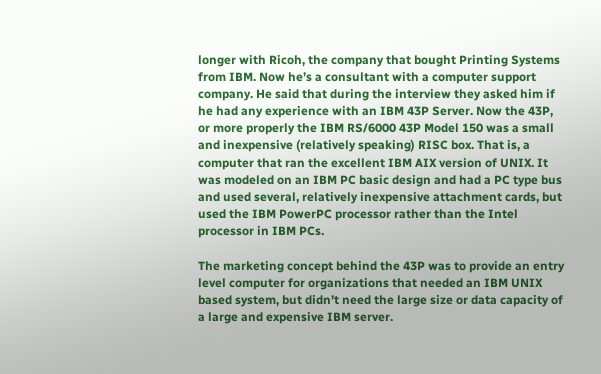longer with Ricoh, the company that bought Printing Systems from IBM. Now he’s a consultant with a computer support company. He said that during the interview they asked him if he had any experience with an IBM 43P Server. Now the 43P, or more properly the IBM RS/6000 43P Model 150 was a small and inexpensive (relatively speaking) RISC box. That is, a computer that ran the excellent IBM AIX version of UNIX. It was modeled on an IBM PC basic design and had a PC type bus and used several, relatively inexpensive attachment cards, but used the IBM PowerPC processor rather than the Intel processor in IBM PCs.

The marketing concept behind the 43P was to provide an entry level computer for organizations that needed an IBM UNIX based system, but didn’t need the large size or data capacity of a large and expensive IBM server.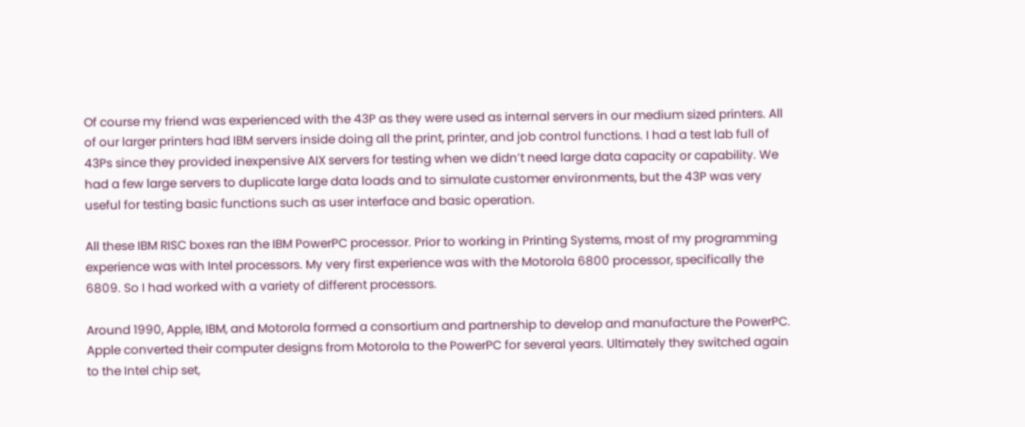Of course my friend was experienced with the 43P as they were used as internal servers in our medium sized printers. All of our larger printers had IBM servers inside doing all the print, printer, and job control functions. I had a test lab full of 43Ps since they provided inexpensive AIX servers for testing when we didn’t need large data capacity or capability. We had a few large servers to duplicate large data loads and to simulate customer environments, but the 43P was very useful for testing basic functions such as user interface and basic operation.

All these IBM RISC boxes ran the IBM PowerPC processor. Prior to working in Printing Systems, most of my programming experience was with Intel processors. My very first experience was with the Motorola 6800 processor, specifically the 6809. So I had worked with a variety of different processors.

Around 1990, Apple, IBM, and Motorola formed a consortium and partnership to develop and manufacture the PowerPC. Apple converted their computer designs from Motorola to the PowerPC for several years. Ultimately they switched again to the Intel chip set,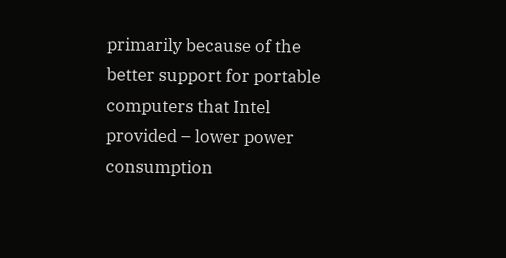primarily because of the better support for portable computers that Intel provided – lower power consumption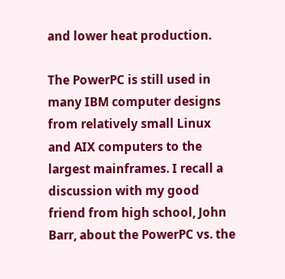and lower heat production.

The PowerPC is still used in many IBM computer designs from relatively small Linux and AIX computers to the largest mainframes. I recall a discussion with my good friend from high school, John Barr, about the PowerPC vs. the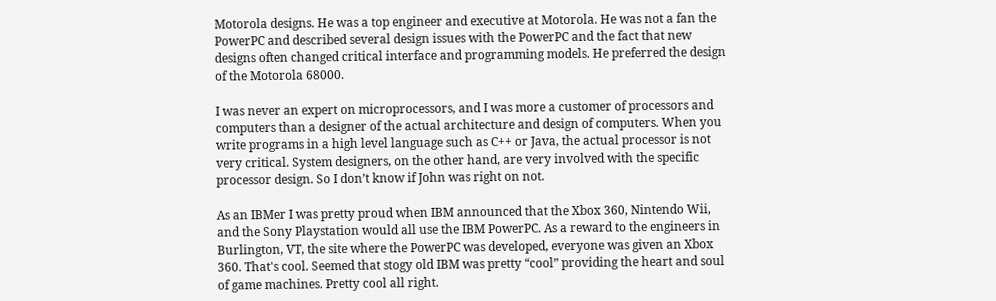Motorola designs. He was a top engineer and executive at Motorola. He was not a fan the PowerPC and described several design issues with the PowerPC and the fact that new designs often changed critical interface and programming models. He preferred the design of the Motorola 68000.

I was never an expert on microprocessors, and I was more a customer of processors and computers than a designer of the actual architecture and design of computers. When you write programs in a high level language such as C++ or Java, the actual processor is not very critical. System designers, on the other hand, are very involved with the specific processor design. So I don’t know if John was right on not.

As an IBMer I was pretty proud when IBM announced that the Xbox 360, Nintendo Wii, and the Sony Playstation would all use the IBM PowerPC. As a reward to the engineers in Burlington, VT, the site where the PowerPC was developed, everyone was given an Xbox 360. That's cool. Seemed that stogy old IBM was pretty “cool” providing the heart and soul of game machines. Pretty cool all right.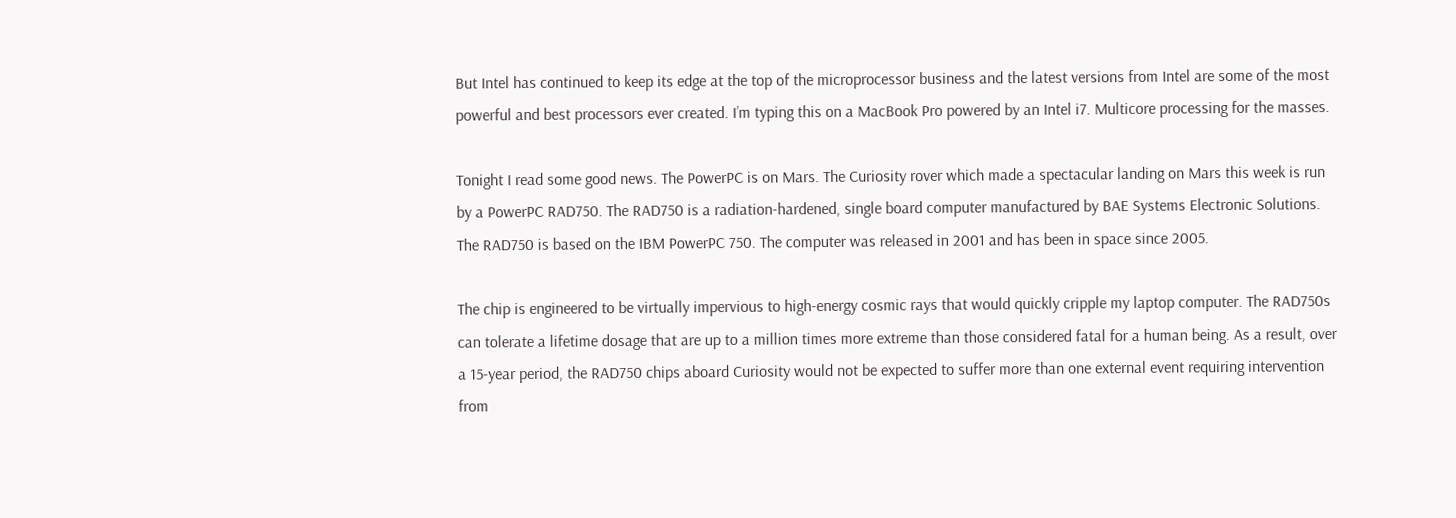But Intel has continued to keep its edge at the top of the microprocessor business and the latest versions from Intel are some of the most powerful and best processors ever created. I’m typing this on a MacBook Pro powered by an Intel i7. Multicore processing for the masses.

Tonight I read some good news. The PowerPC is on Mars. The Curiosity rover which made a spectacular landing on Mars this week is run by a PowerPC RAD750. The RAD750 is a radiation-hardened, single board computer manufactured by BAE Systems Electronic Solutions. The RAD750 is based on the IBM PowerPC 750. The computer was released in 2001 and has been in space since 2005.

The chip is engineered to be virtually impervious to high-energy cosmic rays that would quickly cripple my laptop computer. The RAD750s can tolerate a lifetime dosage that are up to a million times more extreme than those considered fatal for a human being. As a result, over a 15-year period, the RAD750 chips aboard Curiosity would not be expected to suffer more than one external event requiring intervention from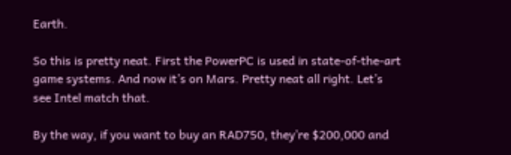Earth.

So this is pretty neat. First the PowerPC is used in state-of-the-art game systems. And now it’s on Mars. Pretty neat all right. Let’s see Intel match that.

By the way, if you want to buy an RAD750, they’re $200,000 and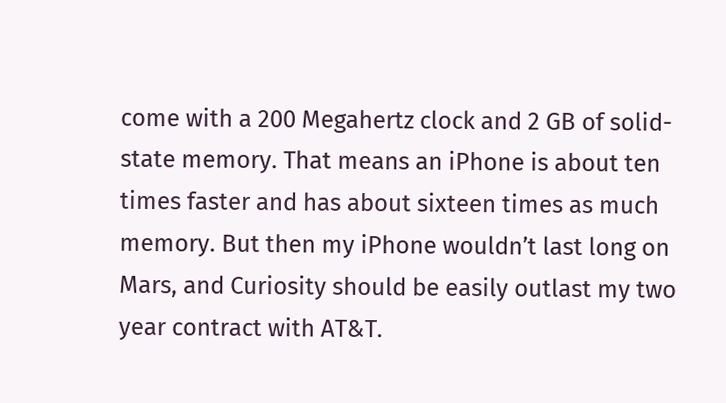come with a 200 Megahertz clock and 2 GB of solid-state memory. That means an iPhone is about ten times faster and has about sixteen times as much memory. But then my iPhone wouldn’t last long on Mars, and Curiosity should be easily outlast my two year contract with AT&T.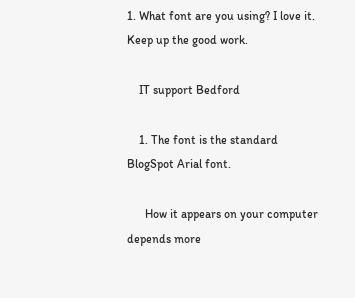1. What font are you using? I love it. Keep up the good work.

    IT support Bedford

    1. The font is the standard BlogSpot Arial font.

      How it appears on your computer depends more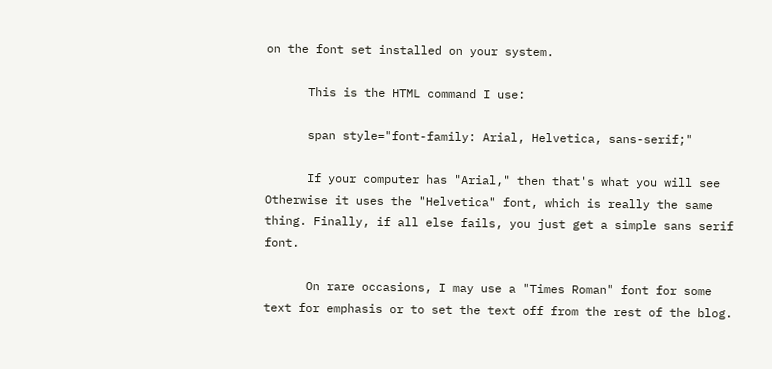on the font set installed on your system.

      This is the HTML command I use:

      span style="font-family: Arial, Helvetica, sans-serif;"

      If your computer has "Arial," then that's what you will see Otherwise it uses the "Helvetica" font, which is really the same thing. Finally, if all else fails, you just get a simple sans serif font.

      On rare occasions, I may use a "Times Roman" font for some text for emphasis or to set the text off from the rest of the blog.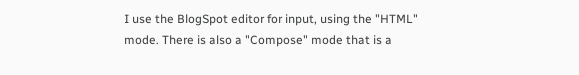I use the BlogSpot editor for input, using the "HTML" mode. There is also a "Compose" mode that is a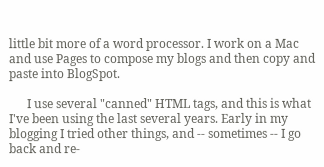little bit more of a word processor. I work on a Mac and use Pages to compose my blogs and then copy and paste into BlogSpot.

      I use several "canned" HTML tags, and this is what I've been using the last several years. Early in my blogging I tried other things, and -- sometimes -- I go back and re-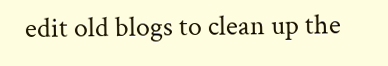edit old blogs to clean up the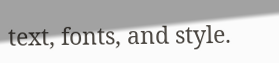text, fonts, and style.